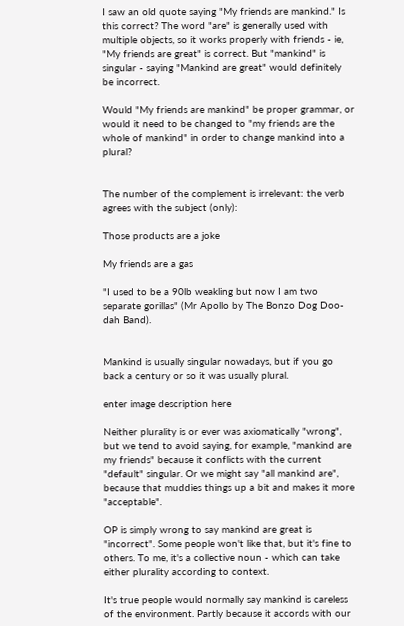I saw an old quote saying "My friends are mankind." Is this correct? The word "are" is generally used with multiple objects, so it works properly with friends - ie, "My friends are great" is correct. But "mankind" is singular - saying "Mankind are great" would definitely be incorrect.

Would "My friends are mankind" be proper grammar, or would it need to be changed to "my friends are the whole of mankind" in order to change mankind into a plural?


The number of the complement is irrelevant: the verb agrees with the subject (only):

Those products are a joke

My friends are a gas

"I used to be a 90lb weakling but now I am two separate gorillas" (Mr Apollo by The Bonzo Dog Doo-dah Band).


Mankind is usually singular nowadays, but if you go back a century or so it was usually plural.

enter image description here

Neither plurality is or ever was axiomatically "wrong", but we tend to avoid saying, for example, "mankind are my friends" because it conflicts with the current "default" singular. Or we might say "all mankind are", because that muddies things up a bit and makes it more "acceptable".

OP is simply wrong to say mankind are great is "incorrect". Some people won't like that, but it's fine to others. To me, it's a collective noun - which can take either plurality according to context.

It's true people would normally say mankind is careless of the environment. Partly because it accords with our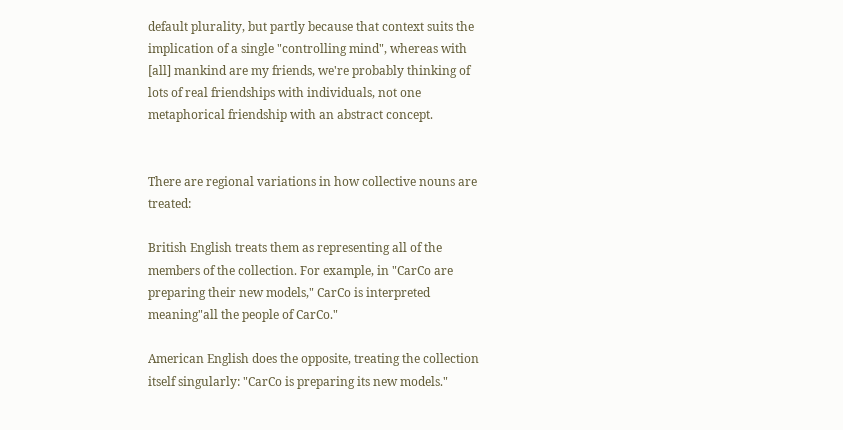default plurality, but partly because that context suits the implication of a single "controlling mind", whereas with [all] mankind are my friends, we're probably thinking of lots of real friendships with individuals, not one metaphorical friendship with an abstract concept.


There are regional variations in how collective nouns are treated:

British English treats them as representing all of the members of the collection. For example, in "CarCo are preparing their new models," CarCo is interpreted meaning"all the people of CarCo."

American English does the opposite, treating the collection itself singularly: "CarCo is preparing its new models."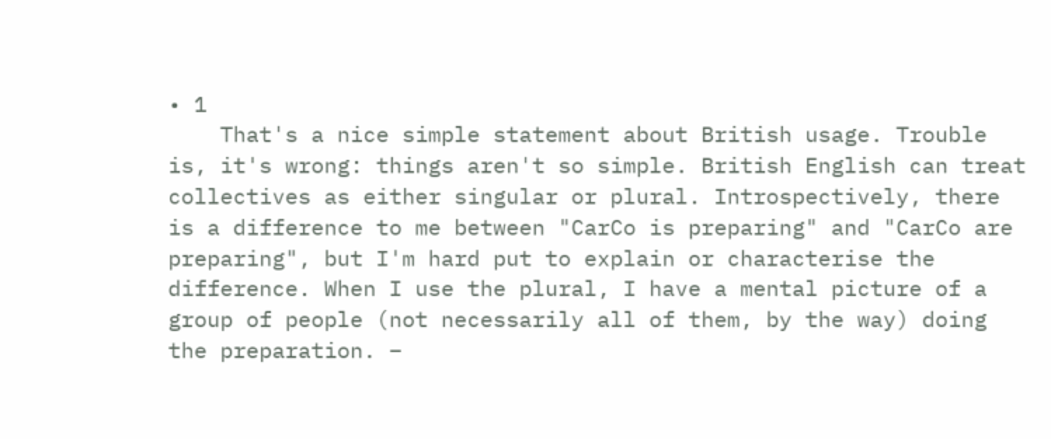• 1
    That's a nice simple statement about British usage. Trouble is, it's wrong: things aren't so simple. British English can treat collectives as either singular or plural. Introspectively, there is a difference to me between "CarCo is preparing" and "CarCo are preparing", but I'm hard put to explain or characterise the difference. When I use the plural, I have a mental picture of a group of people (not necessarily all of them, by the way) doing the preparation. –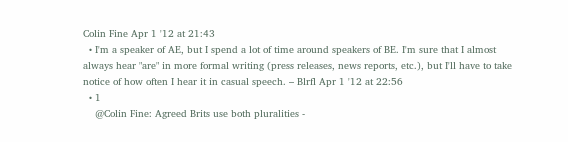Colin Fine Apr 1 '12 at 21:43
  • I'm a speaker of AE, but I spend a lot of time around speakers of BE. I'm sure that I almost always hear "are" in more formal writing (press releases, news reports, etc.), but I'll have to take notice of how often I hear it in casual speech. – Blrfl Apr 1 '12 at 22:56
  • 1
    @Colin Fine: Agreed Brits use both pluralities -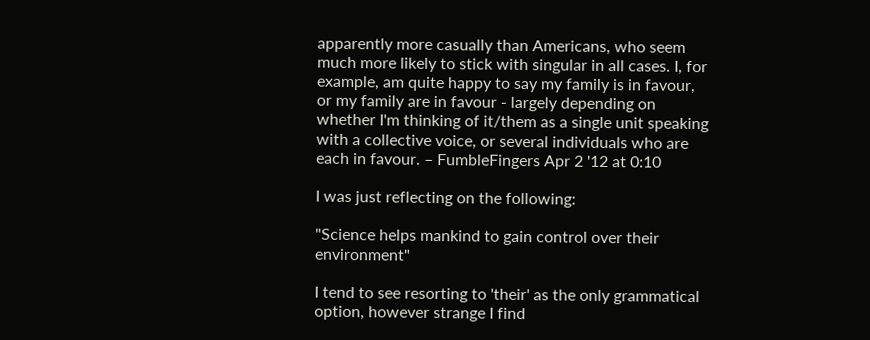apparently more casually than Americans, who seem much more likely to stick with singular in all cases. I, for example, am quite happy to say my family is in favour, or my family are in favour - largely depending on whether I'm thinking of it/them as a single unit speaking with a collective voice, or several individuals who are each in favour. – FumbleFingers Apr 2 '12 at 0:10

I was just reflecting on the following:

"Science helps mankind to gain control over their environment"

I tend to see resorting to 'their' as the only grammatical option, however strange I find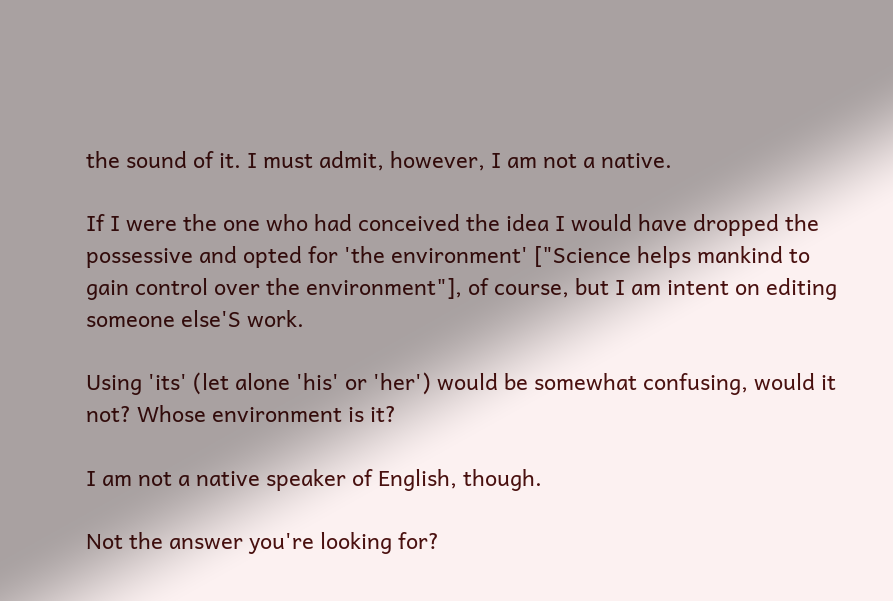the sound of it. I must admit, however, I am not a native.

If I were the one who had conceived the idea I would have dropped the possessive and opted for 'the environment' ["Science helps mankind to gain control over the environment"], of course, but I am intent on editing someone else'S work.

Using 'its' (let alone 'his' or 'her') would be somewhat confusing, would it not? Whose environment is it?

I am not a native speaker of English, though.

Not the answer you're looking for?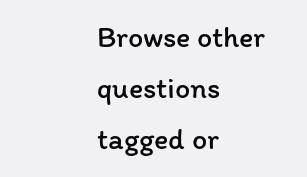Browse other questions tagged or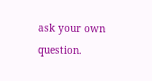ask your own question.